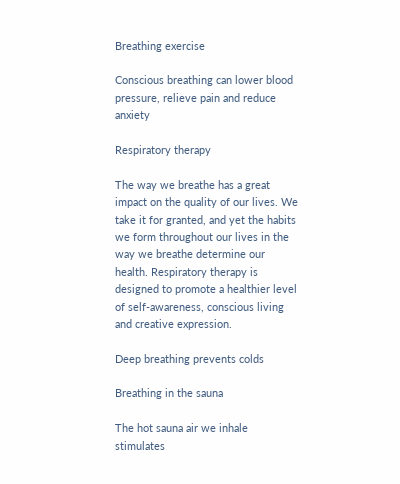Breathing exercise

Conscious breathing can lower blood pressure, relieve pain and reduce anxiety

Respiratory therapy

The way we breathe has a great impact on the quality of our lives. We take it for granted, and yet the habits we form throughout our lives in the way we breathe determine our health. Respiratory therapy is designed to promote a healthier level of self-awareness, conscious living and creative expression.

Deep breathing prevents colds

Breathing in the sauna

The hot sauna air we inhale stimulates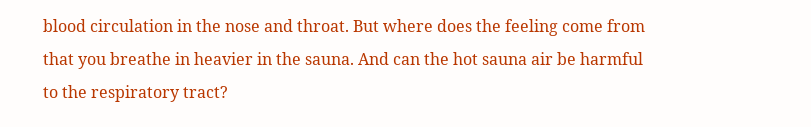blood circulation in the nose and throat. But where does the feeling come from that you breathe in heavier in the sauna. And can the hot sauna air be harmful to the respiratory tract?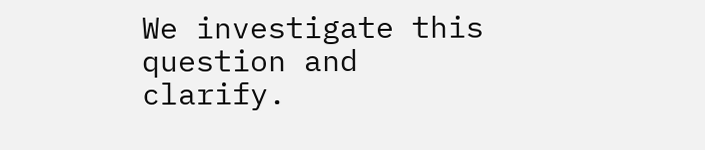We investigate this question and clarify.